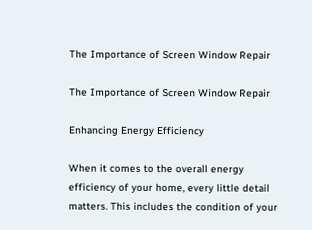The Importance of Screen Window Repair

The Importance of Screen Window Repair

Enhancing Energy Efficiency

When it comes to the overall energy efficiency of your home, every little detail matters. This includes the condition of your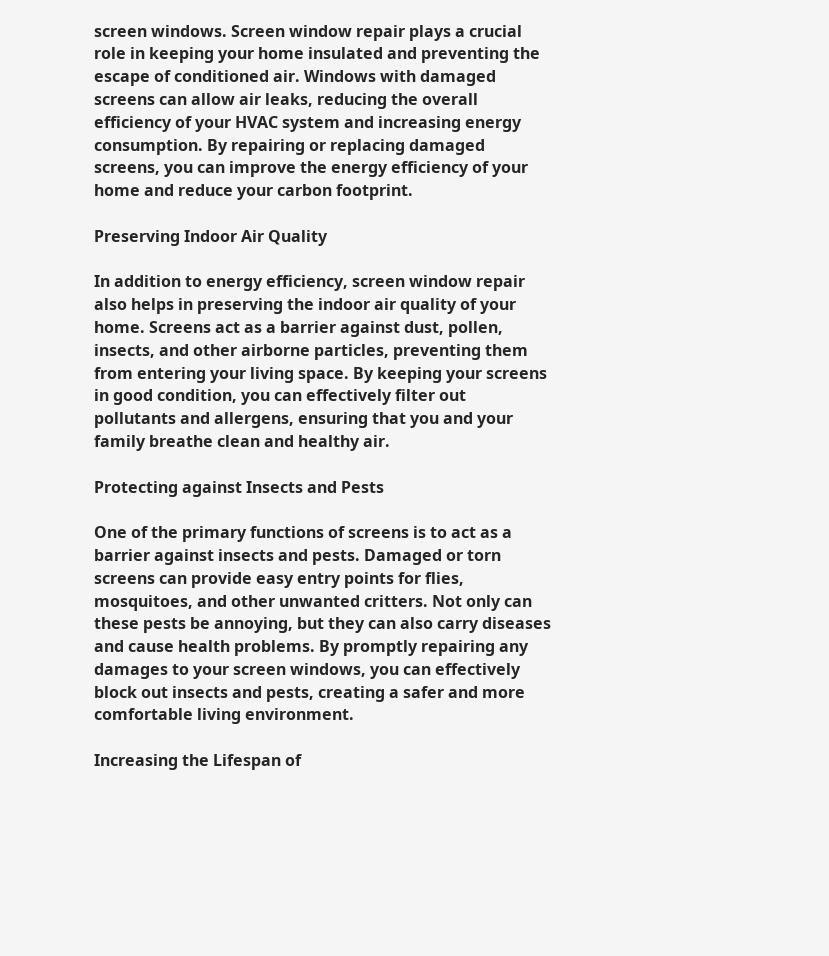screen windows. Screen window repair plays a crucial role in keeping your home insulated and preventing the escape of conditioned air. Windows with damaged screens can allow air leaks, reducing the overall efficiency of your HVAC system and increasing energy consumption. By repairing or replacing damaged screens, you can improve the energy efficiency of your home and reduce your carbon footprint.

Preserving Indoor Air Quality

In addition to energy efficiency, screen window repair also helps in preserving the indoor air quality of your home. Screens act as a barrier against dust, pollen, insects, and other airborne particles, preventing them from entering your living space. By keeping your screens in good condition, you can effectively filter out pollutants and allergens, ensuring that you and your family breathe clean and healthy air.

Protecting against Insects and Pests

One of the primary functions of screens is to act as a barrier against insects and pests. Damaged or torn screens can provide easy entry points for flies, mosquitoes, and other unwanted critters. Not only can these pests be annoying, but they can also carry diseases and cause health problems. By promptly repairing any damages to your screen windows, you can effectively block out insects and pests, creating a safer and more comfortable living environment.

Increasing the Lifespan of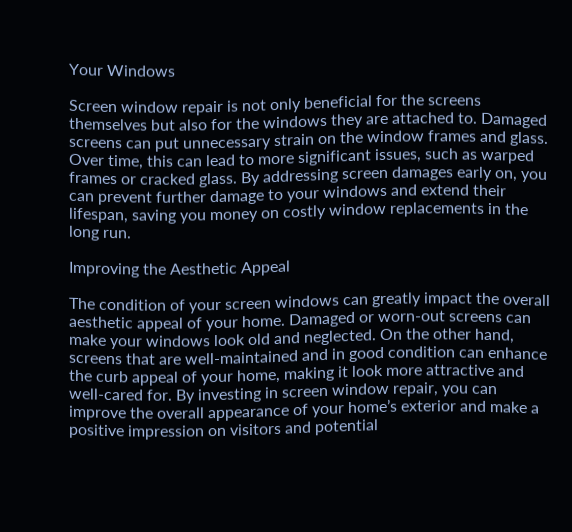Your Windows

Screen window repair is not only beneficial for the screens themselves but also for the windows they are attached to. Damaged screens can put unnecessary strain on the window frames and glass. Over time, this can lead to more significant issues, such as warped frames or cracked glass. By addressing screen damages early on, you can prevent further damage to your windows and extend their lifespan, saving you money on costly window replacements in the long run.

Improving the Aesthetic Appeal

The condition of your screen windows can greatly impact the overall aesthetic appeal of your home. Damaged or worn-out screens can make your windows look old and neglected. On the other hand, screens that are well-maintained and in good condition can enhance the curb appeal of your home, making it look more attractive and well-cared for. By investing in screen window repair, you can improve the overall appearance of your home’s exterior and make a positive impression on visitors and potential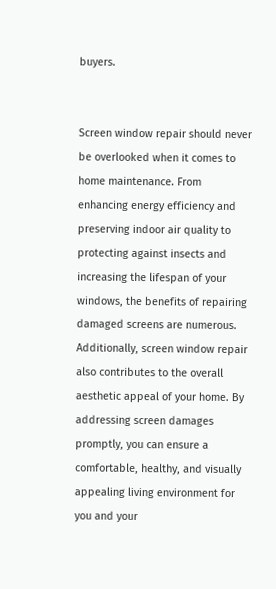buyers.


Screen window repair should never be overlooked when it comes to home maintenance. From enhancing energy efficiency and preserving indoor air quality to protecting against insects and increasing the lifespan of your windows, the benefits of repairing damaged screens are numerous. Additionally, screen window repair also contributes to the overall aesthetic appeal of your home. By addressing screen damages promptly, you can ensure a comfortable, healthy, and visually appealing living environment for you and your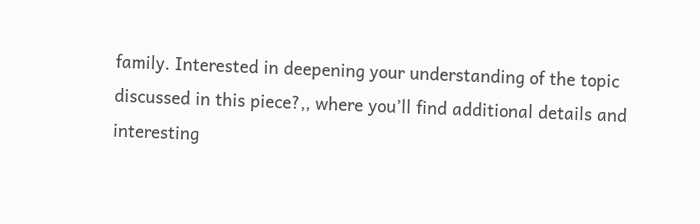family. Interested in deepening your understanding of the topic discussed in this piece?,, where you’ll find additional details and interesting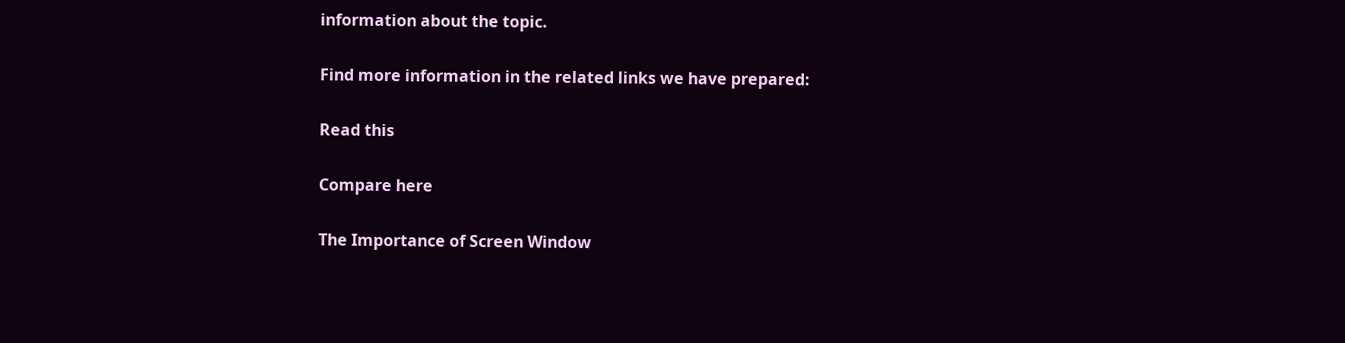information about the topic.

Find more information in the related links we have prepared:

Read this

Compare here

The Importance of Screen Window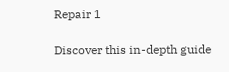Repair 1

Discover this in-depth guide